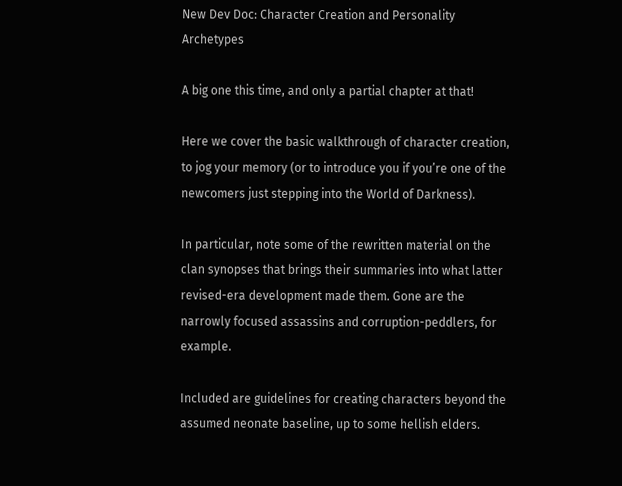New Dev Doc: Character Creation and Personality Archetypes

A big one this time, and only a partial chapter at that!

Here we cover the basic walkthrough of character creation, to jog your memory (or to introduce you if you’re one of the newcomers just stepping into the World of Darkness).

In particular, note some of the rewritten material on the clan synopses that brings their summaries into what latter revised-era development made them. Gone are the narrowly focused assassins and corruption-peddlers, for example.

Included are guidelines for creating characters beyond the assumed neonate baseline, up to some hellish elders.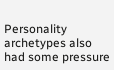Personality archetypes also had some pressure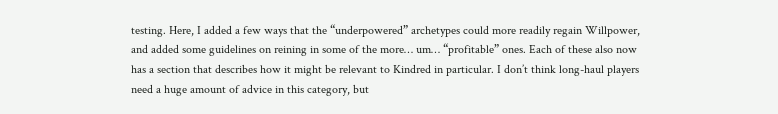testing. Here, I added a few ways that the “underpowered” archetypes could more readily regain Willpower, and added some guidelines on reining in some of the more… um… “profitable” ones. Each of these also now has a section that describes how it might be relevant to Kindred in particular. I don’t think long-haul players need a huge amount of advice in this category, but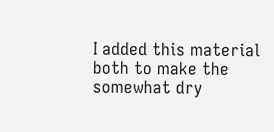I added this material both to make the somewhat dry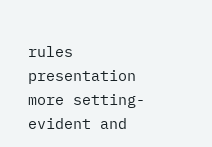rules presentation more setting-evident and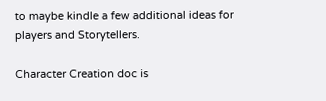to maybe kindle a few additional ideas for players and Storytellers.

Character Creation doc is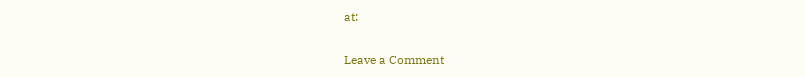at:

Leave a Comment